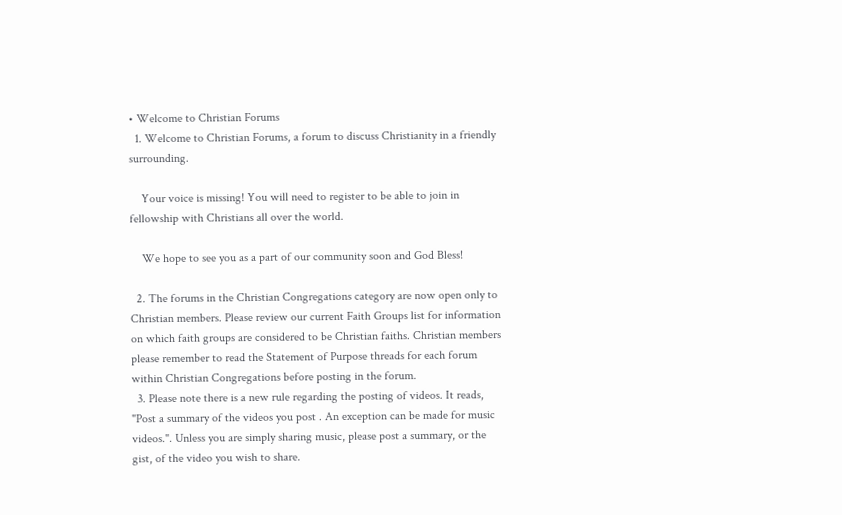• Welcome to Christian Forums
  1. Welcome to Christian Forums, a forum to discuss Christianity in a friendly surrounding.

    Your voice is missing! You will need to register to be able to join in fellowship with Christians all over the world.

    We hope to see you as a part of our community soon and God Bless!

  2. The forums in the Christian Congregations category are now open only to Christian members. Please review our current Faith Groups list for information on which faith groups are considered to be Christian faiths. Christian members please remember to read the Statement of Purpose threads for each forum within Christian Congregations before posting in the forum.
  3. Please note there is a new rule regarding the posting of videos. It reads, "Post a summary of the videos you post . An exception can be made for music videos.". Unless you are simply sharing music, please post a summary, or the gist, of the video you wish to share.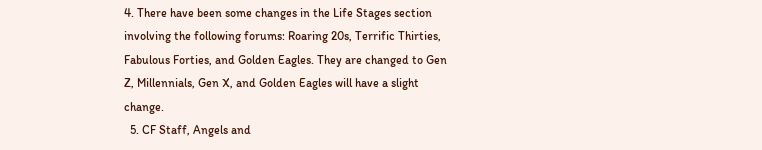4. There have been some changes in the Life Stages section involving the following forums: Roaring 20s, Terrific Thirties, Fabulous Forties, and Golden Eagles. They are changed to Gen Z, Millennials, Gen X, and Golden Eagles will have a slight change.
  5. CF Staff, Angels and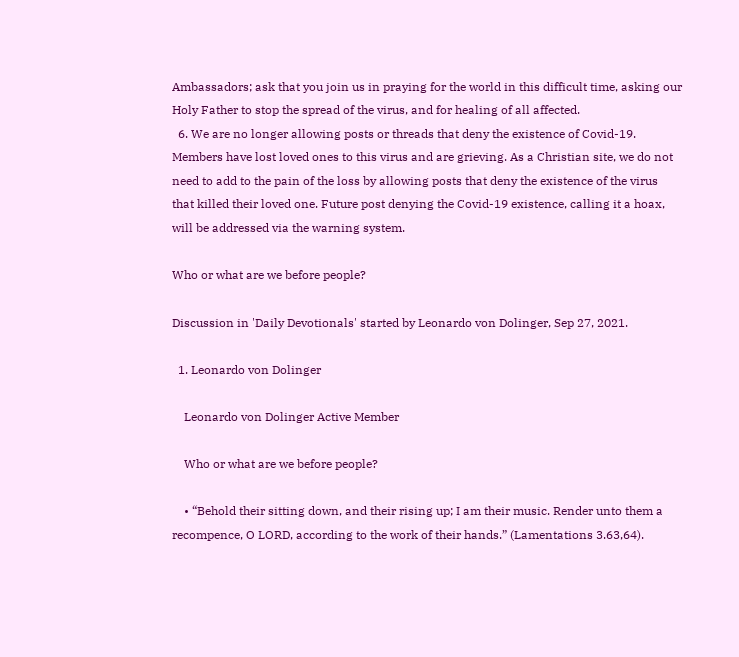Ambassadors; ask that you join us in praying for the world in this difficult time, asking our Holy Father to stop the spread of the virus, and for healing of all affected.
  6. We are no longer allowing posts or threads that deny the existence of Covid-19. Members have lost loved ones to this virus and are grieving. As a Christian site, we do not need to add to the pain of the loss by allowing posts that deny the existence of the virus that killed their loved one. Future post denying the Covid-19 existence, calling it a hoax, will be addressed via the warning system.

Who or what are we before people?

Discussion in 'Daily Devotionals' started by Leonardo von Dolinger, Sep 27, 2021.

  1. Leonardo von Dolinger

    Leonardo von Dolinger Active Member

    Who or what are we before people?

    • “Behold their sitting down, and their rising up; I am their music. Render unto them a recompence, O LORD, according to the work of their hands.” (Lamentations 3.63,64).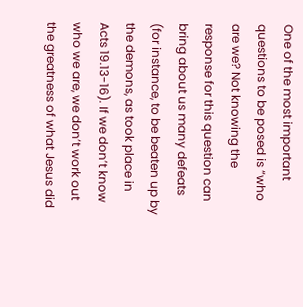One of the most important questions to be posed is “who are we? Not knowing the response for this question can bring about us many defeats (for instance, to be beaten up by the demons, as took place in Acts 19.13-16). If we don’t know who we are, we don’t work out the greatness of what Jesus did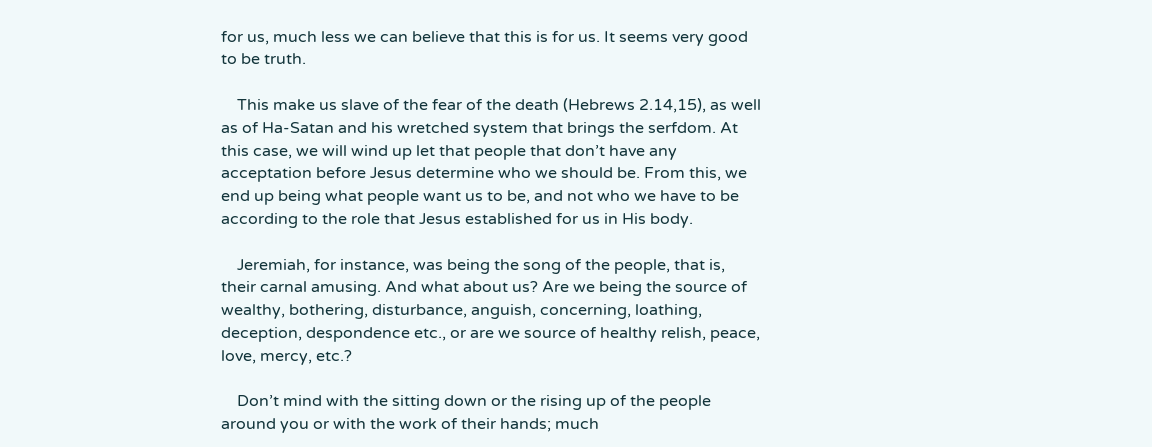for us, much less we can believe that this is for us. It seems very good to be truth.

    This make us slave of the fear of the death (Hebrews 2.14,15), as well as of Ha-Satan and his wretched system that brings the serfdom. At this case, we will wind up let that people that don’t have any acceptation before Jesus determine who we should be. From this, we end up being what people want us to be, and not who we have to be according to the role that Jesus established for us in His body.

    Jeremiah, for instance, was being the song of the people, that is, their carnal amusing. And what about us? Are we being the source of wealthy, bothering, disturbance, anguish, concerning, loathing, deception, despondence etc., or are we source of healthy relish, peace, love, mercy, etc.?

    Don’t mind with the sitting down or the rising up of the people around you or with the work of their hands; much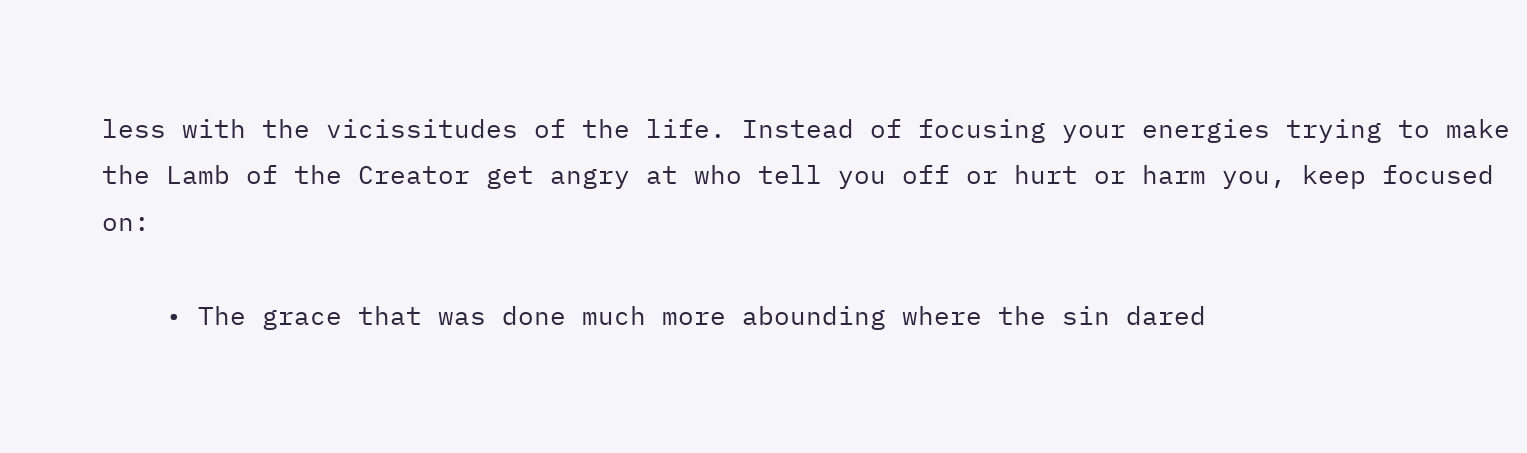less with the vicissitudes of the life. Instead of focusing your energies trying to make the Lamb of the Creator get angry at who tell you off or hurt or harm you, keep focused on:

    • The grace that was done much more abounding where the sin dared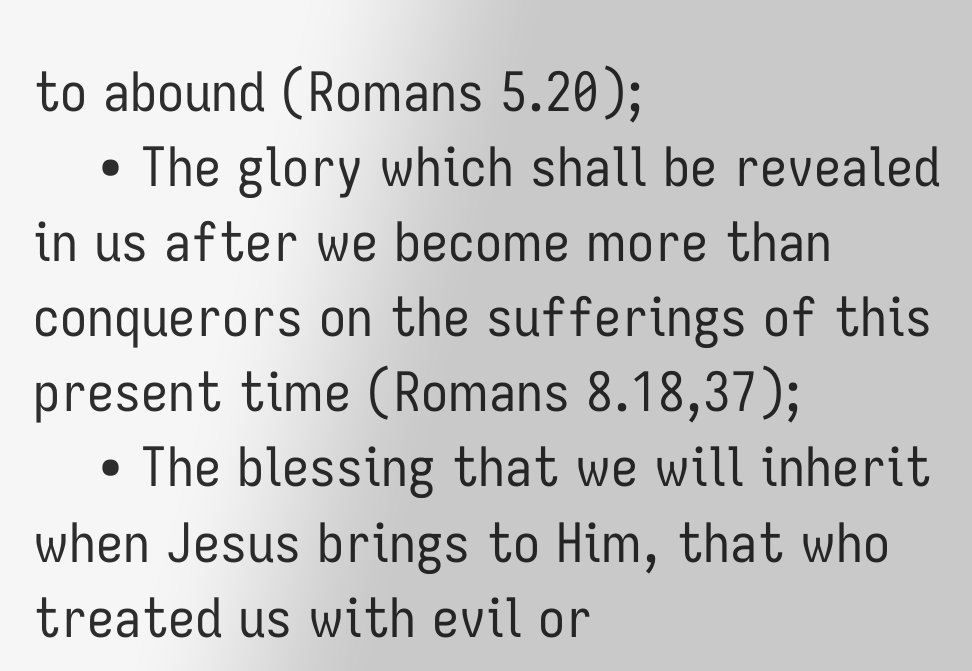to abound (Romans 5.20);
    • The glory which shall be revealed in us after we become more than conquerors on the sufferings of this present time (Romans 8.18,37);
    • The blessing that we will inherit when Jesus brings to Him, that who treated us with evil or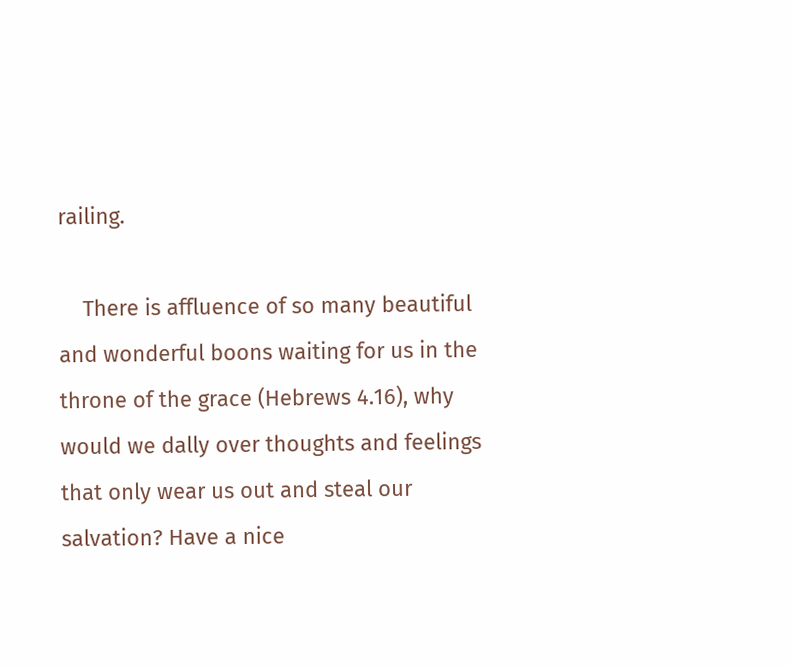railing.

    There is affluence of so many beautiful and wonderful boons waiting for us in the throne of the grace (Hebrews 4.16), why would we dally over thoughts and feelings that only wear us out and steal our salvation? Have a nice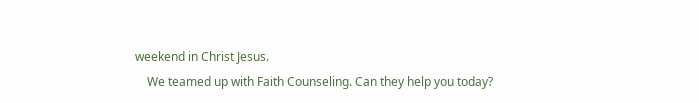weekend in Christ Jesus.
    We teamed up with Faith Counseling. Can they help you today?